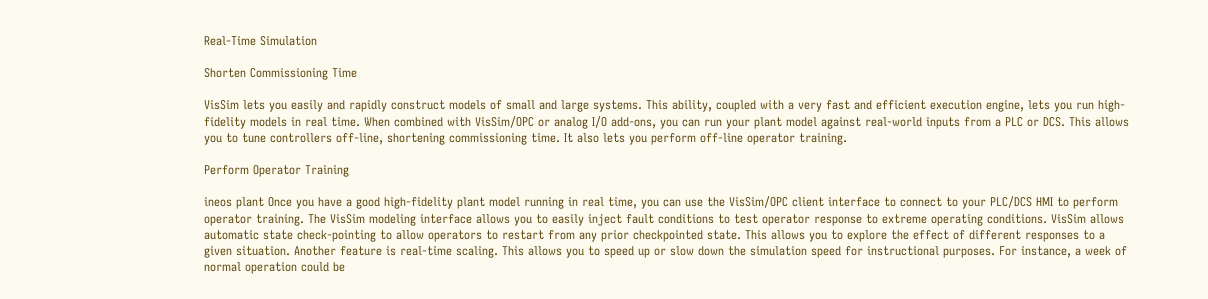Real-Time Simulation

Shorten Commissioning Time

VisSim lets you easily and rapidly construct models of small and large systems. This ability, coupled with a very fast and efficient execution engine, lets you run high-fidelity models in real time. When combined with VisSim/OPC or analog I/O add-ons, you can run your plant model against real-world inputs from a PLC or DCS. This allows you to tune controllers off-line, shortening commissioning time. It also lets you perform off-line operator training.

Perform Operator Training

ineos plant Once you have a good high-fidelity plant model running in real time, you can use the VisSim/OPC client interface to connect to your PLC/DCS HMI to perform operator training. The VisSim modeling interface allows you to easily inject fault conditions to test operator response to extreme operating conditions. VisSim allows automatic state check-pointing to allow operators to restart from any prior checkpointed state. This allows you to explore the effect of different responses to a given situation. Another feature is real-time scaling. This allows you to speed up or slow down the simulation speed for instructional purposes. For instance, a week of normal operation could be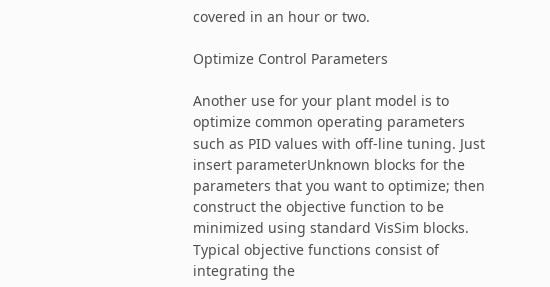covered in an hour or two.

Optimize Control Parameters

Another use for your plant model is to optimize common operating parameters such as PID values with off-line tuning. Just insert parameterUnknown blocks for the parameters that you want to optimize; then construct the objective function to be minimized using standard VisSim blocks. Typical objective functions consist of integrating the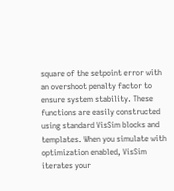square of the setpoint error with an overshoot penalty factor to ensure system stability. These functions are easily constructed using standard VisSim blocks and templates. When you simulate with optimization enabled, VisSim iterates your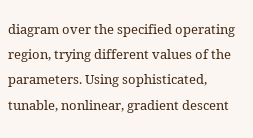diagram over the specified operating region, trying different values of the parameters. Using sophisticated, tunable, nonlinear, gradient descent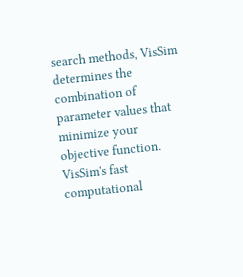search methods, VisSim determines the combination of parameter values that minimize your objective function. VisSim's fast computational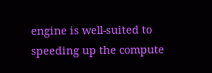engine is well-suited to speeding up the compute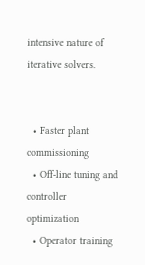intensive nature of iterative solvers.


  • Faster plant commissioning
  • Off-line tuning and controller optimization
  • Operator training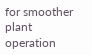for smoother plant operation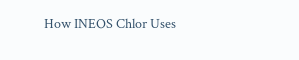How INEOS Chlor Uses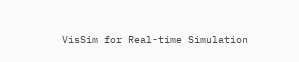VisSim for Real-time Simulation